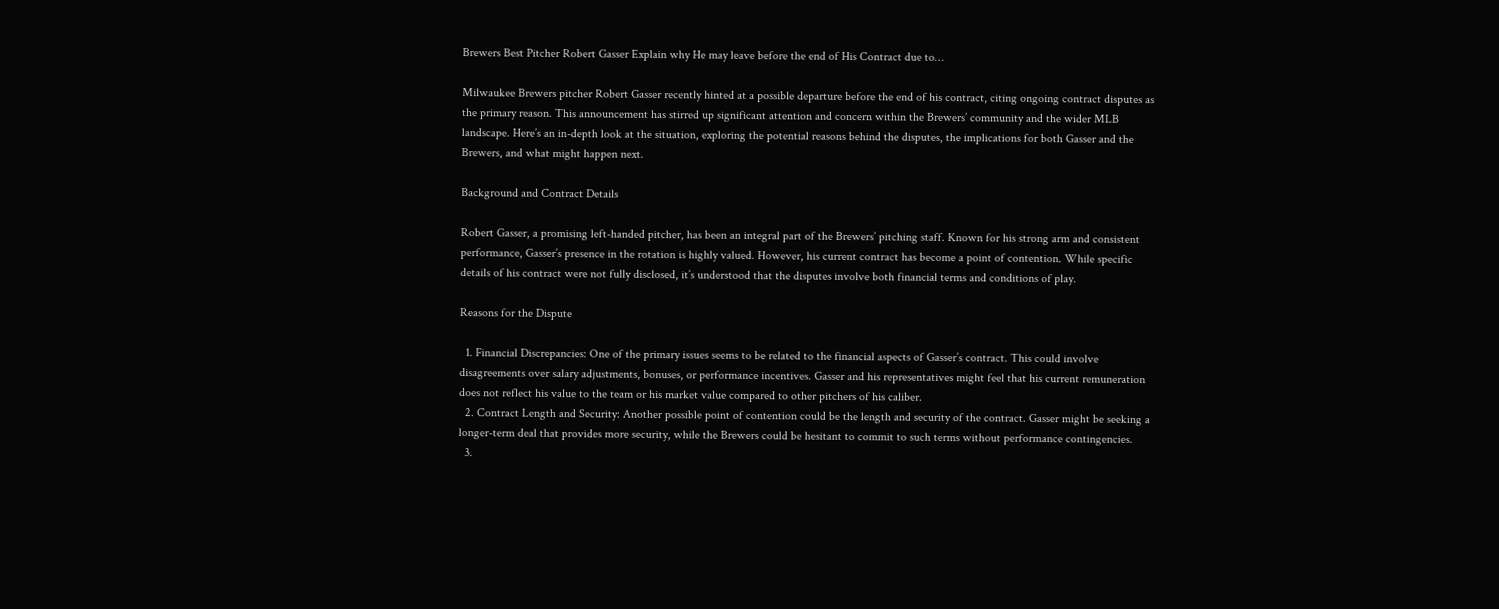Brewers Best Pitcher Robert Gasser Explain why He may leave before the end of His Contract due to…

Milwaukee Brewers pitcher Robert Gasser recently hinted at a possible departure before the end of his contract, citing ongoing contract disputes as the primary reason. This announcement has stirred up significant attention and concern within the Brewers’ community and the wider MLB landscape. Here’s an in-depth look at the situation, exploring the potential reasons behind the disputes, the implications for both Gasser and the Brewers, and what might happen next.

Background and Contract Details

Robert Gasser, a promising left-handed pitcher, has been an integral part of the Brewers’ pitching staff. Known for his strong arm and consistent performance, Gasser’s presence in the rotation is highly valued. However, his current contract has become a point of contention. While specific details of his contract were not fully disclosed, it’s understood that the disputes involve both financial terms and conditions of play.

Reasons for the Dispute

  1. Financial Discrepancies: One of the primary issues seems to be related to the financial aspects of Gasser’s contract. This could involve disagreements over salary adjustments, bonuses, or performance incentives. Gasser and his representatives might feel that his current remuneration does not reflect his value to the team or his market value compared to other pitchers of his caliber.
  2. Contract Length and Security: Another possible point of contention could be the length and security of the contract. Gasser might be seeking a longer-term deal that provides more security, while the Brewers could be hesitant to commit to such terms without performance contingencies.
  3.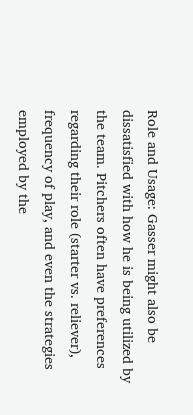Role and Usage: Gasser might also be dissatisfied with how he is being utilized by the team. Pitchers often have preferences regarding their role (starter vs. reliever), frequency of play, and even the strategies employed by the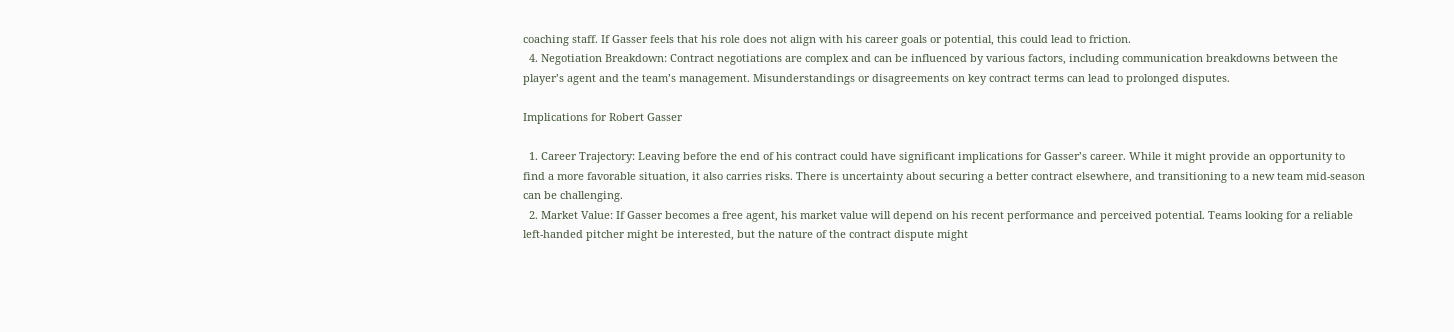coaching staff. If Gasser feels that his role does not align with his career goals or potential, this could lead to friction.
  4. Negotiation Breakdown: Contract negotiations are complex and can be influenced by various factors, including communication breakdowns between the player’s agent and the team’s management. Misunderstandings or disagreements on key contract terms can lead to prolonged disputes.

Implications for Robert Gasser

  1. Career Trajectory: Leaving before the end of his contract could have significant implications for Gasser’s career. While it might provide an opportunity to find a more favorable situation, it also carries risks. There is uncertainty about securing a better contract elsewhere, and transitioning to a new team mid-season can be challenging.
  2. Market Value: If Gasser becomes a free agent, his market value will depend on his recent performance and perceived potential. Teams looking for a reliable left-handed pitcher might be interested, but the nature of the contract dispute might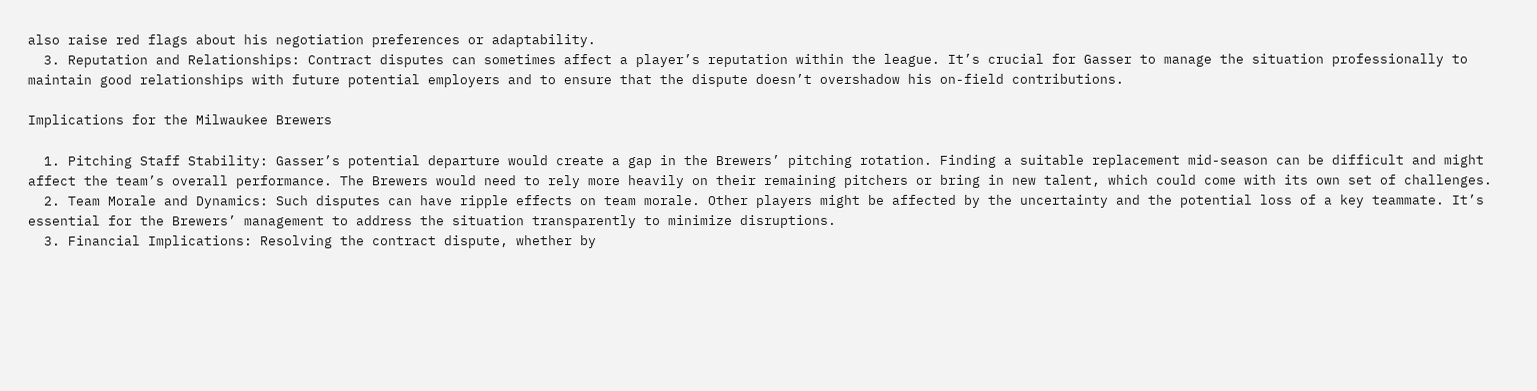also raise red flags about his negotiation preferences or adaptability.
  3. Reputation and Relationships: Contract disputes can sometimes affect a player’s reputation within the league. It’s crucial for Gasser to manage the situation professionally to maintain good relationships with future potential employers and to ensure that the dispute doesn’t overshadow his on-field contributions.

Implications for the Milwaukee Brewers

  1. Pitching Staff Stability: Gasser’s potential departure would create a gap in the Brewers’ pitching rotation. Finding a suitable replacement mid-season can be difficult and might affect the team’s overall performance. The Brewers would need to rely more heavily on their remaining pitchers or bring in new talent, which could come with its own set of challenges.
  2. Team Morale and Dynamics: Such disputes can have ripple effects on team morale. Other players might be affected by the uncertainty and the potential loss of a key teammate. It’s essential for the Brewers’ management to address the situation transparently to minimize disruptions.
  3. Financial Implications: Resolving the contract dispute, whether by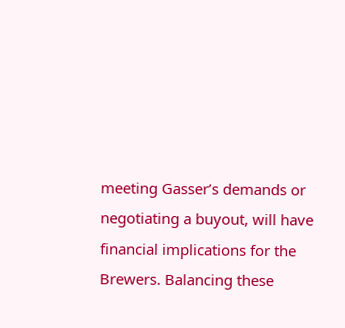meeting Gasser’s demands or negotiating a buyout, will have financial implications for the Brewers. Balancing these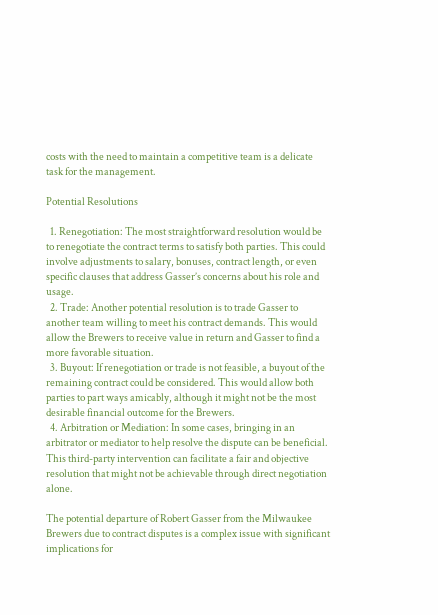costs with the need to maintain a competitive team is a delicate task for the management.

Potential Resolutions

  1. Renegotiation: The most straightforward resolution would be to renegotiate the contract terms to satisfy both parties. This could involve adjustments to salary, bonuses, contract length, or even specific clauses that address Gasser’s concerns about his role and usage.
  2. Trade: Another potential resolution is to trade Gasser to another team willing to meet his contract demands. This would allow the Brewers to receive value in return and Gasser to find a more favorable situation.
  3. Buyout: If renegotiation or trade is not feasible, a buyout of the remaining contract could be considered. This would allow both parties to part ways amicably, although it might not be the most desirable financial outcome for the Brewers.
  4. Arbitration or Mediation: In some cases, bringing in an arbitrator or mediator to help resolve the dispute can be beneficial. This third-party intervention can facilitate a fair and objective resolution that might not be achievable through direct negotiation alone.

The potential departure of Robert Gasser from the Milwaukee Brewers due to contract disputes is a complex issue with significant implications for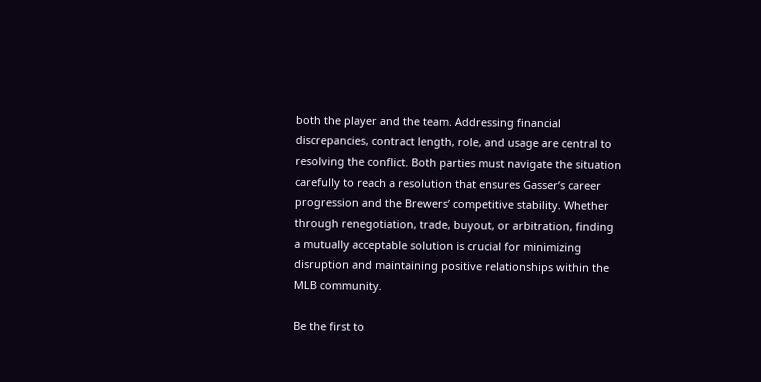both the player and the team. Addressing financial discrepancies, contract length, role, and usage are central to resolving the conflict. Both parties must navigate the situation carefully to reach a resolution that ensures Gasser’s career progression and the Brewers’ competitive stability. Whether through renegotiation, trade, buyout, or arbitration, finding a mutually acceptable solution is crucial for minimizing disruption and maintaining positive relationships within the MLB community.

Be the first to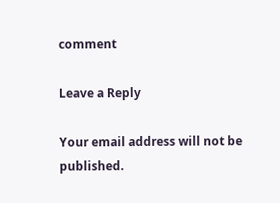comment

Leave a Reply

Your email address will not be published.